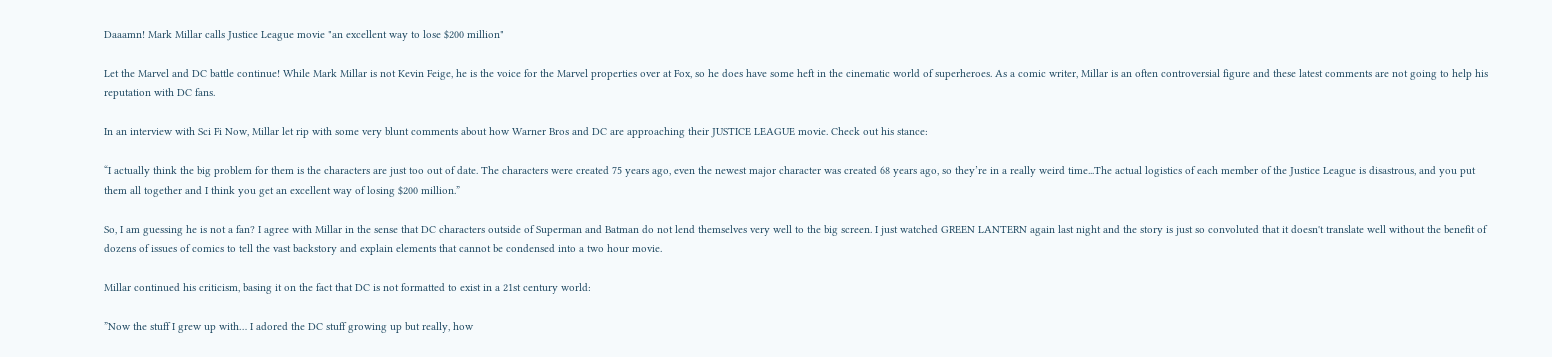Daaamn! Mark Millar calls Justice League movie "an excellent way to lose $200 million"

Let the Marvel and DC battle continue! While Mark Millar is not Kevin Feige, he is the voice for the Marvel properties over at Fox, so he does have some heft in the cinematic world of superheroes. As a comic writer, Millar is an often controversial figure and these latest comments are not going to help his reputation with DC fans.

In an interview with Sci Fi Now, Millar let rip with some very blunt comments about how Warner Bros and DC are approaching their JUSTICE LEAGUE movie. Check out his stance:

“I actually think the big problem for them is the characters are just too out of date. The characters were created 75 years ago, even the newest major character was created 68 years ago, so they’re in a really weird time...The actual logistics of each member of the Justice League is disastrous, and you put them all together and I think you get an excellent way of losing $200 million.”

So, I am guessing he is not a fan? I agree with Millar in the sense that DC characters outside of Superman and Batman do not lend themselves very well to the big screen. I just watched GREEN LANTERN again last night and the story is just so convoluted that it doesn't translate well without the benefit of dozens of issues of comics to tell the vast backstory and explain elements that cannot be condensed into a two hour movie.

Millar continued his criticism, basing it on the fact that DC is not formatted to exist in a 21st century world:

”Now the stuff I grew up with… I adored the DC stuff growing up but really, how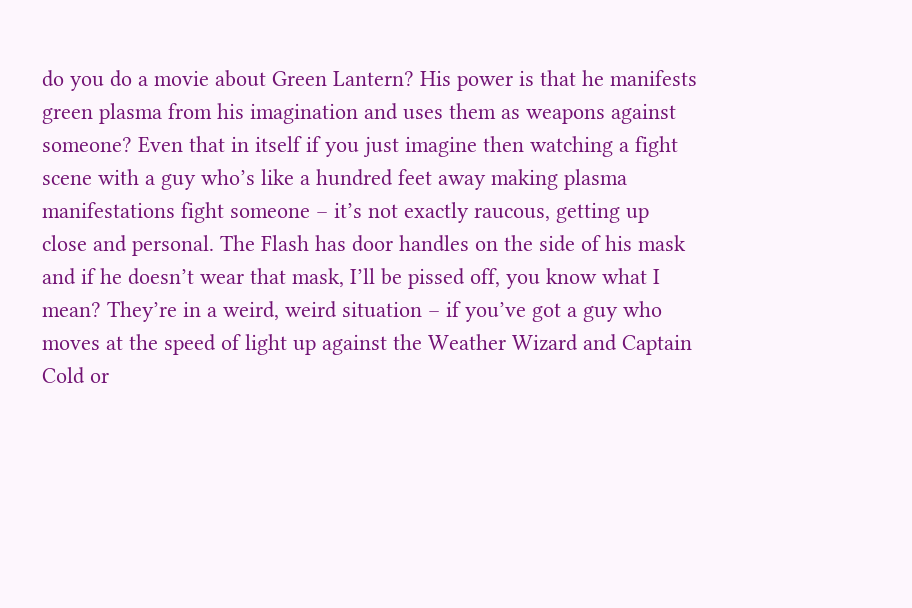do you do a movie about Green Lantern? His power is that he manifests green plasma from his imagination and uses them as weapons against someone? Even that in itself if you just imagine then watching a fight scene with a guy who’s like a hundred feet away making plasma manifestations fight someone – it’s not exactly raucous, getting up close and personal. The Flash has door handles on the side of his mask and if he doesn’t wear that mask, I’ll be pissed off, you know what I mean? They’re in a weird, weird situation – if you’ve got a guy who moves at the speed of light up against the Weather Wizard and Captain Cold or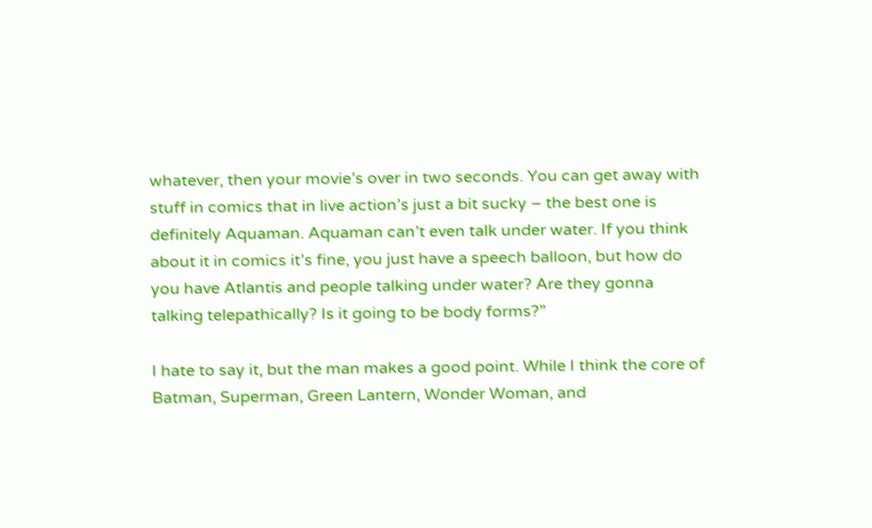whatever, then your movie’s over in two seconds. You can get away with stuff in comics that in live action’s just a bit sucky – the best one is definitely Aquaman. Aquaman can’t even talk under water. If you think about it in comics it’s fine, you just have a speech balloon, but how do you have Atlantis and people talking under water? Are they gonna talking telepathically? Is it going to be body forms?”

I hate to say it, but the man makes a good point. While I think the core of Batman, Superman, Green Lantern, Wonder Woman, and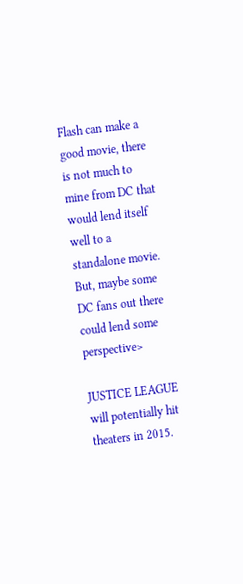Flash can make a good movie, there is not much to mine from DC that would lend itself well to a standalone movie. But, maybe some DC fans out there could lend some perspective>

JUSTICE LEAGUE will potentially hit theaters in 2015.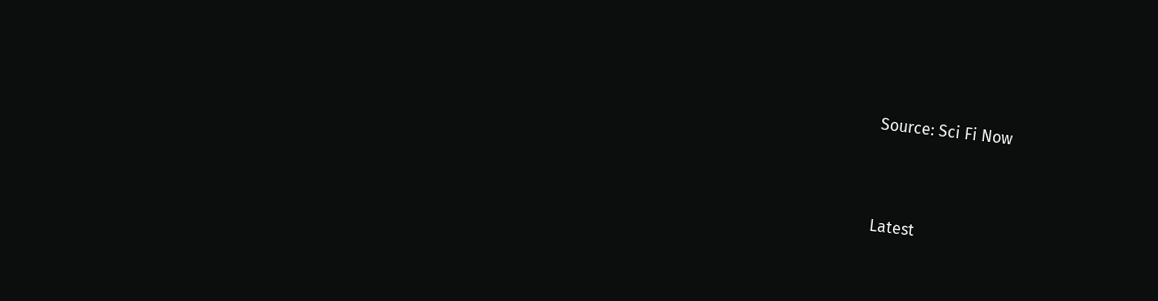Source: Sci Fi Now



Latest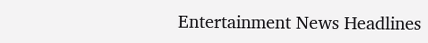Entertainment News Headlines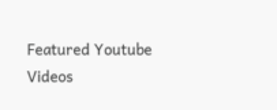Featured Youtube Videos